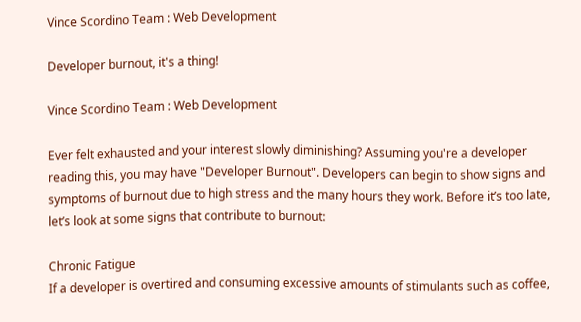Vince Scordino Team : Web Development

Developer burnout, it's a thing!

Vince Scordino Team : Web Development

Ever felt exhausted and your interest slowly diminishing? Assuming you're a developer reading this, you may have "Developer Burnout". Developers can begin to show signs and symptoms of burnout due to high stress and the many hours they work. Before it’s too late, let’s look at some signs that contribute to burnout:

Chronic Fatigue
If a developer is overtired and consuming excessive amounts of stimulants such as coffee,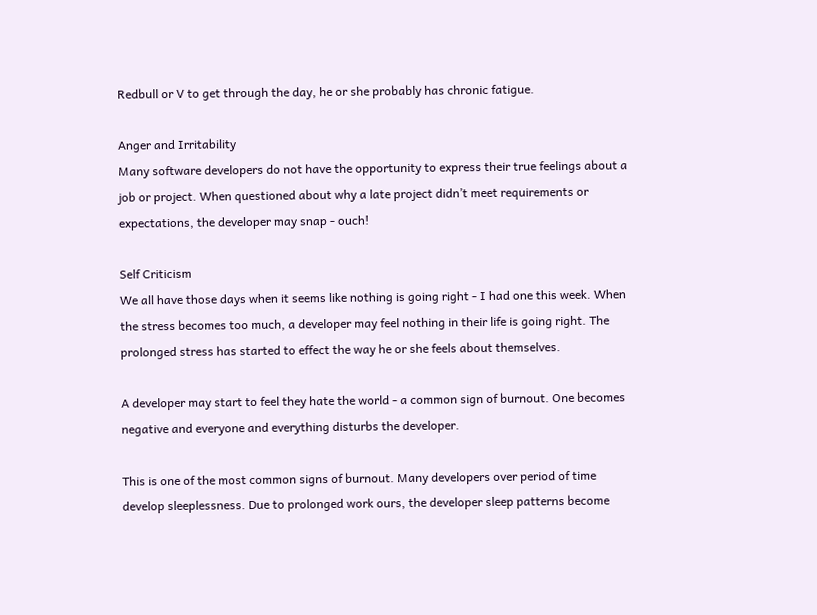Redbull or V to get through the day, he or she probably has chronic fatigue.

Anger and Irritability
Many software developers do not have the opportunity to express their true feelings about a job or project. When questioned about why a late project didn’t meet requirements or expectations, the developer may snap - ouch!

Self Criticism
We all have those days when it seems like nothing is going right - I had one this week. When the stress becomes too much, a developer may feel nothing in their life is going right. The prolonged stress has started to effect the way he or she feels about themselves.

A developer may start to feel they hate the world - a common sign of burnout. One becomes negative and everyone and everything disturbs the developer.

This is one of the most common signs of burnout. Many developers over period of time develop sleeplessness. Due to prolonged work ours, the developer sleep patterns become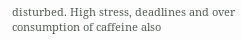disturbed. High stress, deadlines and over consumption of caffeine also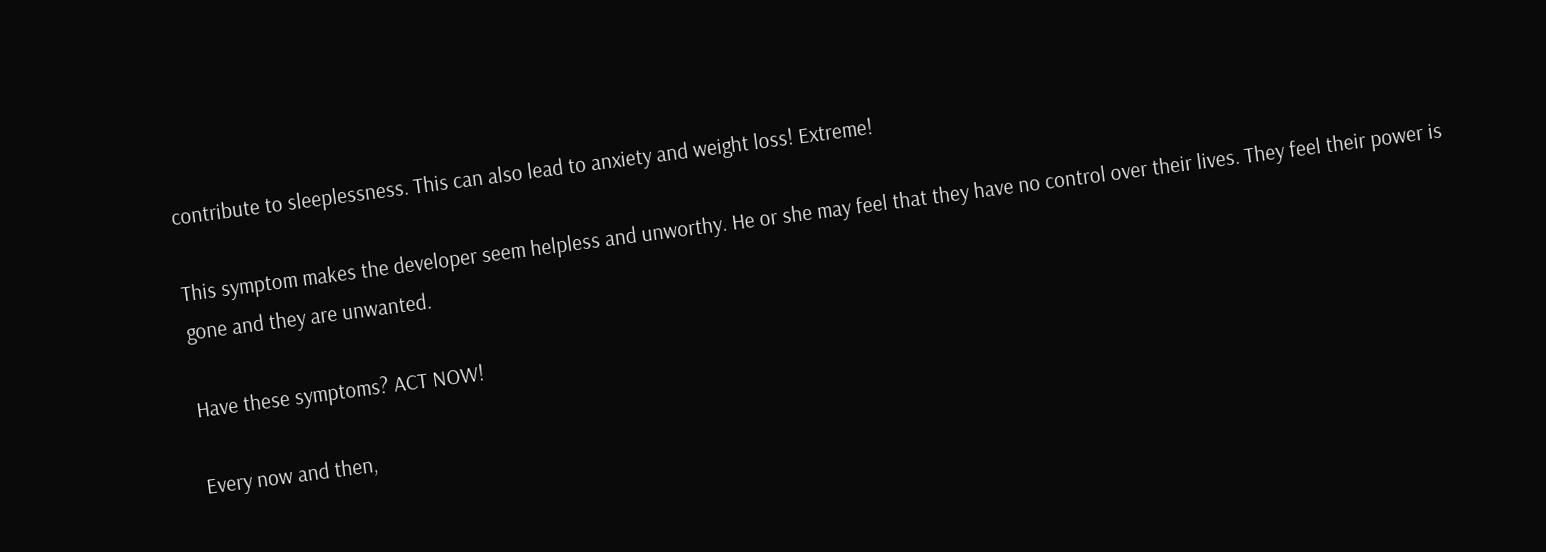contribute to sleeplessness. This can also lead to anxiety and weight loss! Extreme!

This symptom makes the developer seem helpless and unworthy. He or she may feel that they have no control over their lives. They feel their power is gone and they are unwanted.

Have these symptoms? ACT NOW!

Every now and then,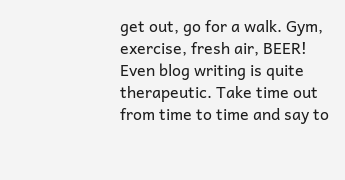get out, go for a walk. Gym, exercise, fresh air, BEER! Even blog writing is quite therapeutic. Take time out from time to time and say to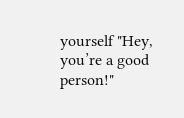yourself "Hey, you’re a good person!"